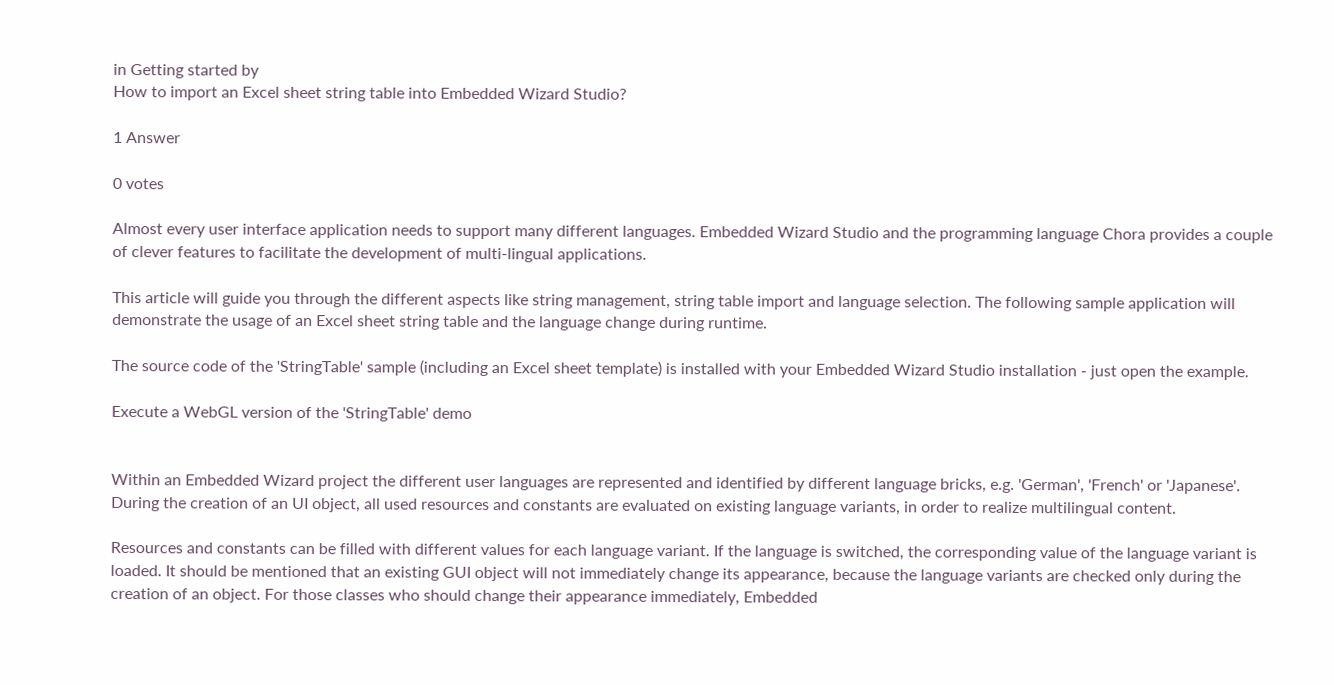in Getting started by
How to import an Excel sheet string table into Embedded Wizard Studio?

1 Answer

0 votes

Almost every user interface application needs to support many different languages. Embedded Wizard Studio and the programming language Chora provides a couple of clever features to facilitate the development of multi-lingual applications.

This article will guide you through the different aspects like string management, string table import and language selection. The following sample application will demonstrate the usage of an Excel sheet string table and the language change during runtime.

The source code of the 'StringTable' sample (including an Excel sheet template) is installed with your Embedded Wizard Studio installation - just open the example.

Execute a WebGL version of the 'StringTable' demo


Within an Embedded Wizard project the different user languages are represented and identified by different language bricks, e.g. 'German', 'French' or 'Japanese'. During the creation of an UI object, all used resources and constants are evaluated on existing language variants, in order to realize multilingual content.

Resources and constants can be filled with different values for each language variant. If the language is switched, the corresponding value of the language variant is loaded. It should be mentioned that an existing GUI object will not immediately change its appearance, because the language variants are checked only during the creation of an object. For those classes who should change their appearance immediately, Embedded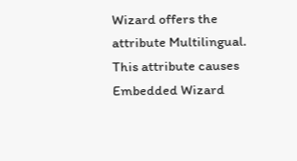Wizard offers the attribute Multilingual. This attribute causes Embedded Wizard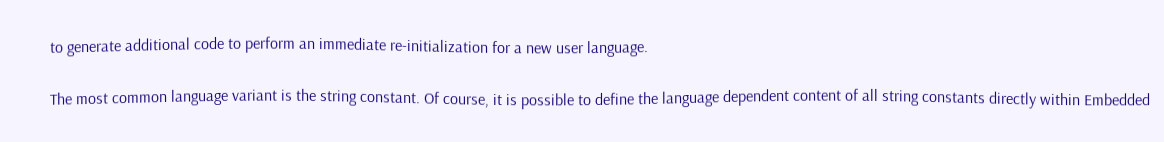to generate additional code to perform an immediate re-initialization for a new user language.

The most common language variant is the string constant. Of course, it is possible to define the language dependent content of all string constants directly within Embedded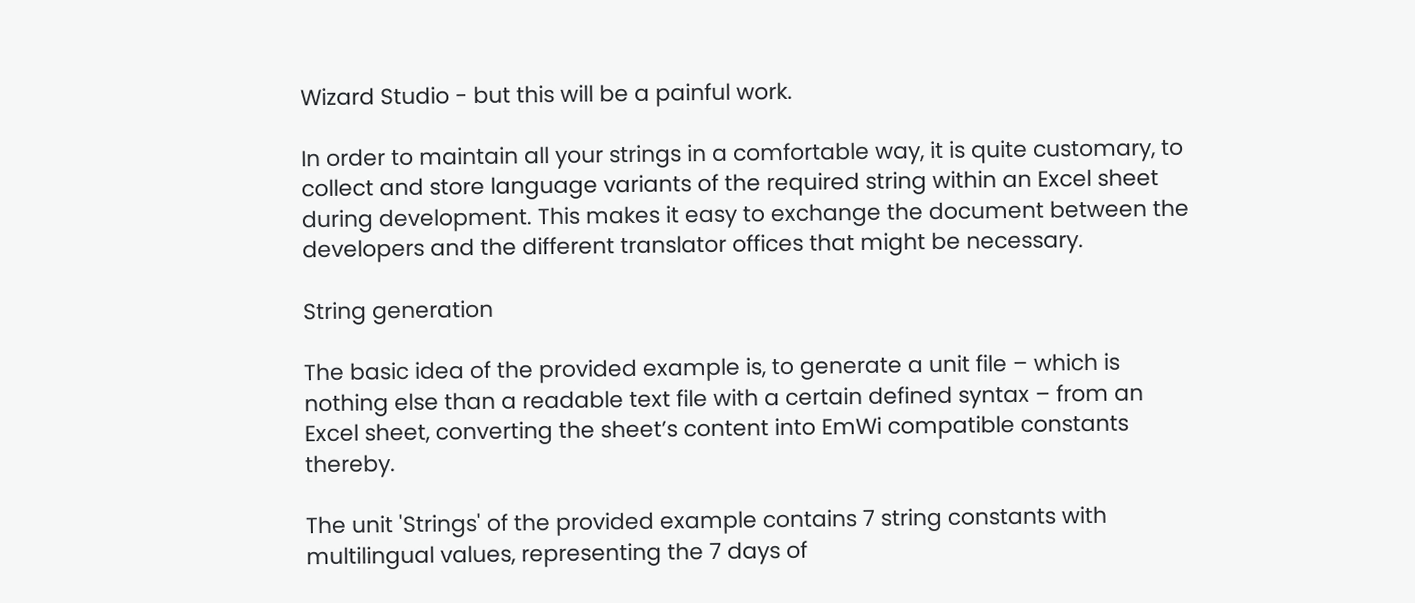Wizard Studio - but this will be a painful work.

In order to maintain all your strings in a comfortable way, it is quite customary, to collect and store language variants of the required string within an Excel sheet during development. This makes it easy to exchange the document between the developers and the different translator offices that might be necessary.

String generation

The basic idea of the provided example is, to generate a unit file – which is nothing else than a readable text file with a certain defined syntax – from an Excel sheet, converting the sheet’s content into EmWi compatible constants thereby.

The unit 'Strings' of the provided example contains 7 string constants with multilingual values, representing the 7 days of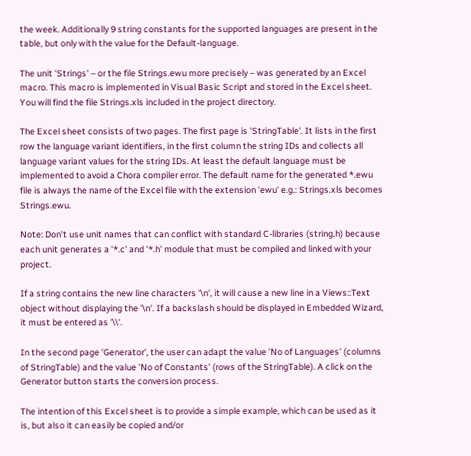the week. Additionally 9 string constants for the supported languages are present in the table, but only with the value for the Default-language.

The unit 'Strings' – or the file Strings.ewu more precisely – was generated by an Excel macro. This macro is implemented in Visual Basic Script and stored in the Excel sheet. You will find the file Strings.xls included in the project directory.

The Excel sheet consists of two pages. The first page is 'StringTable'. It lists in the first row the language variant identifiers, in the first column the string IDs and collects all language variant values for the string IDs. At least the default language must be implemented to avoid a Chora compiler error. The default name for the generated *.ewu file is always the name of the Excel file with the extension 'ewu' e.g.: Strings.xls becomes Strings.ewu.

Note: Don’t use unit names that can conflict with standard C-libraries (string.h) because each unit generates a '*.c' and '*.h' module that must be compiled and linked with your project.

If a string contains the new line characters '\n', it will cause a new line in a Views::Text object without displaying the '\n'. If a backslash should be displayed in Embedded Wizard, it must be entered as '\\'.

In the second page 'Generator', the user can adapt the value 'No of Languages' (columns of StringTable) and the value 'No of Constants' (rows of the StringTable). A click on the Generator button starts the conversion process.

The intention of this Excel sheet is to provide a simple example, which can be used as it is, but also it can easily be copied and/or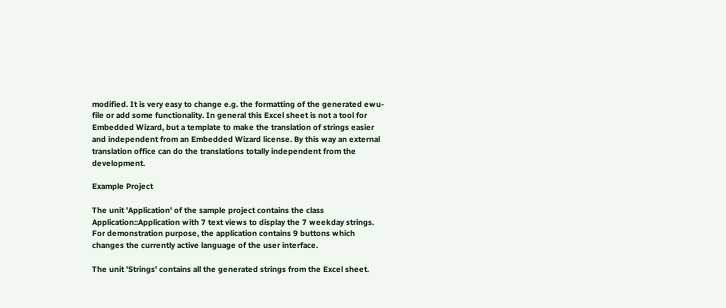modified. It is very easy to change e.g. the formatting of the generated ewu-file or add some functionality. In general this Excel sheet is not a tool for Embedded Wizard, but a template to make the translation of strings easier and independent from an Embedded Wizard license. By this way an external translation office can do the translations totally independent from the development.

Example Project

The unit 'Application' of the sample project contains the class Application::Application with 7 text views to display the 7 weekday strings. For demonstration purpose, the application contains 9 buttons which changes the currently active language of the user interface.

The unit 'Strings' contains all the generated strings from the Excel sheet.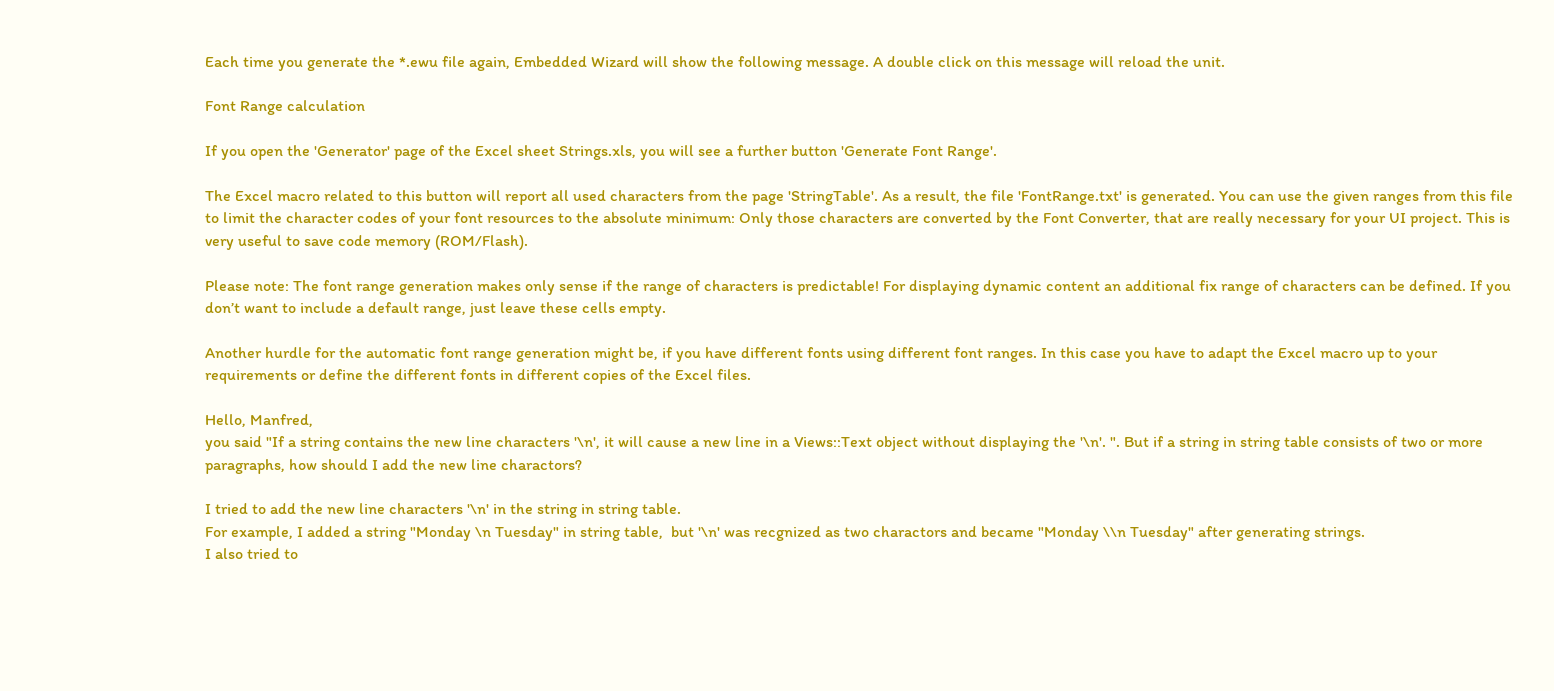Each time you generate the *.ewu file again, Embedded Wizard will show the following message. A double click on this message will reload the unit.

Font Range calculation

If you open the 'Generator' page of the Excel sheet Strings.xls, you will see a further button 'Generate Font Range'.

The Excel macro related to this button will report all used characters from the page 'StringTable'. As a result, the file 'FontRange.txt' is generated. You can use the given ranges from this file to limit the character codes of your font resources to the absolute minimum: Only those characters are converted by the Font Converter, that are really necessary for your UI project. This is very useful to save code memory (ROM/Flash).

Please note: The font range generation makes only sense if the range of characters is predictable! For displaying dynamic content an additional fix range of characters can be defined. If you don’t want to include a default range, just leave these cells empty.

Another hurdle for the automatic font range generation might be, if you have different fonts using different font ranges. In this case you have to adapt the Excel macro up to your requirements or define the different fonts in different copies of the Excel files.

Hello, Manfred,
you said "If a string contains the new line characters '\n', it will cause a new line in a Views::Text object without displaying the '\n'. ". But if a string in string table consists of two or more paragraphs, how should I add the new line charactors?

I tried to add the new line characters '\n' in the string in string table.
For example, I added a string "Monday \n Tuesday" in string table,  but '\n' was recgnized as two charactors and became "Monday \\n Tuesday" after generating strings.
I also tried to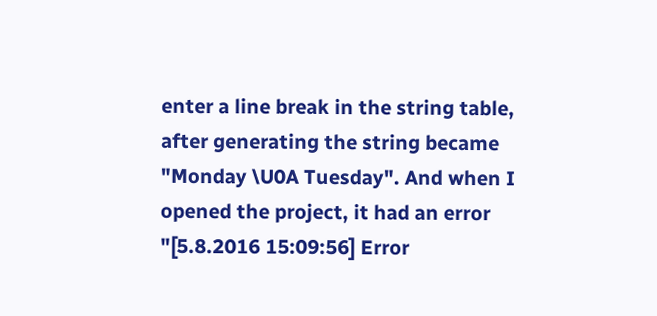enter a line break in the string table, after generating the string became "Monday \U0A Tuesday". And when I opened the project, it had an error "[5.8.2016 15:09:56] Error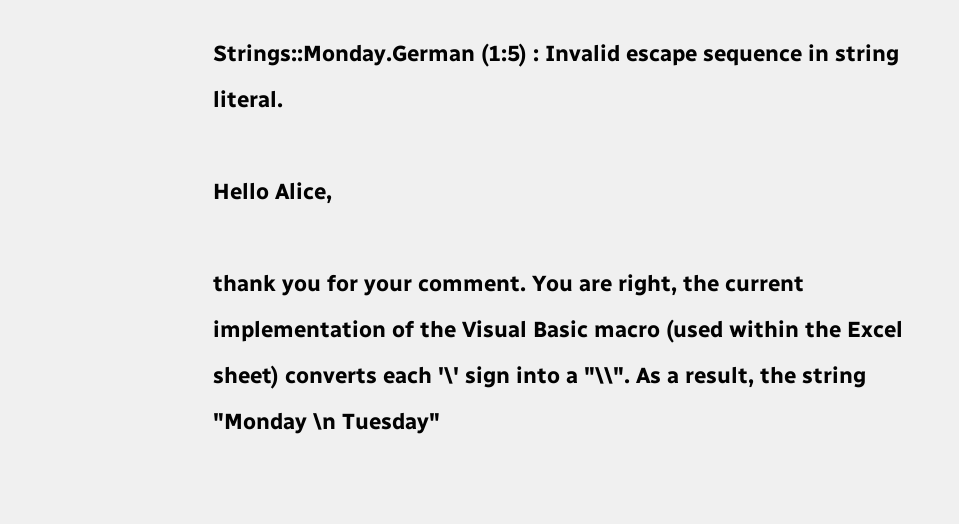Strings::Monday.German (1:5) : Invalid escape sequence in string literal.

Hello Alice,

thank you for your comment. You are right, the current implementation of the Visual Basic macro (used within the Excel sheet) converts each '\' sign into a "\\". As a result, the string "Monday \n Tuesday"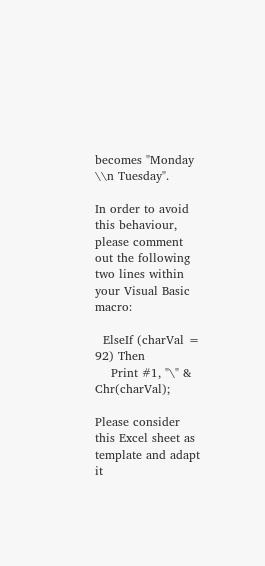becomes "Monday \\n Tuesday".

In order to avoid this behaviour, please comment out the following two lines within your Visual Basic macro:

  ElseIf (charVal = 92) Then
    Print #1, "\" & Chr(charVal);

Please consider this Excel sheet as template and adapt it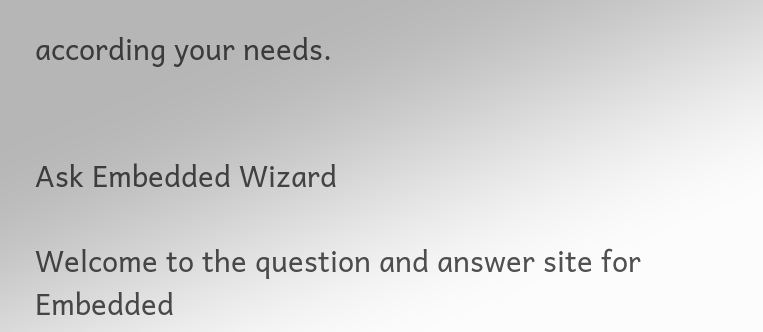according your needs.


Ask Embedded Wizard

Welcome to the question and answer site for Embedded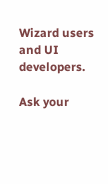Wizard users and UI developers.

Ask your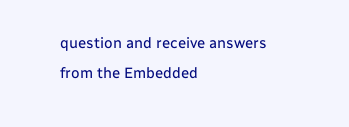question and receive answers from the Embedded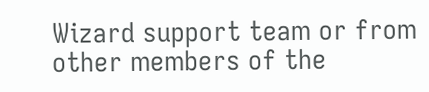Wizard support team or from other members of the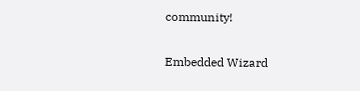community!

Embedded Wizard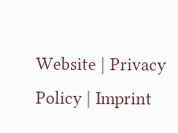Website | Privacy Policy | Imprint